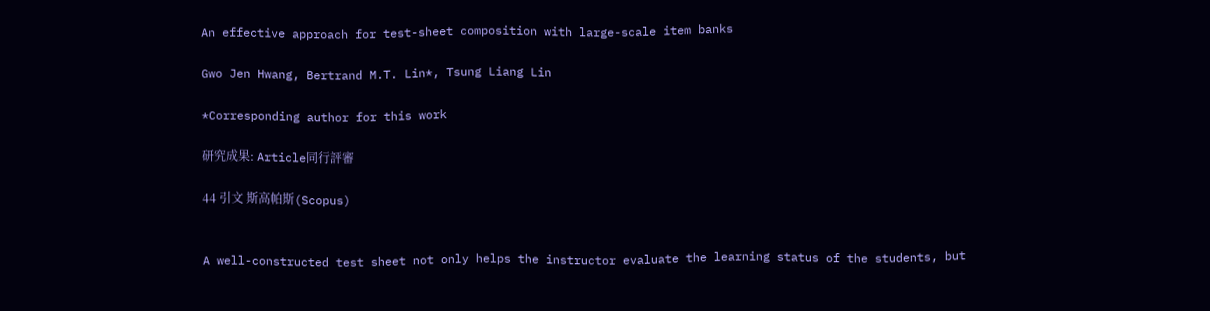An effective approach for test-sheet composition with large-scale item banks

Gwo Jen Hwang, Bertrand M.T. Lin*, Tsung Liang Lin

*Corresponding author for this work

研究成果: Article同行評審

44 引文 斯高帕斯(Scopus)


A well-constructed test sheet not only helps the instructor evaluate the learning status of the students, but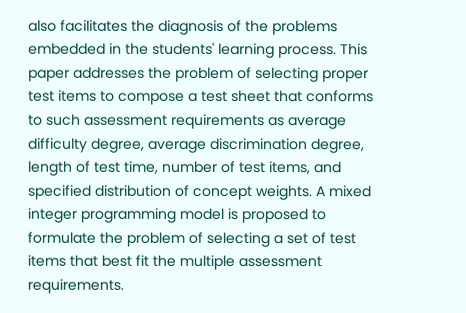also facilitates the diagnosis of the problems embedded in the students' learning process. This paper addresses the problem of selecting proper test items to compose a test sheet that conforms to such assessment requirements as average difficulty degree, average discrimination degree, length of test time, number of test items, and specified distribution of concept weights. A mixed integer programming model is proposed to formulate the problem of selecting a set of test items that best fit the multiple assessment requirements.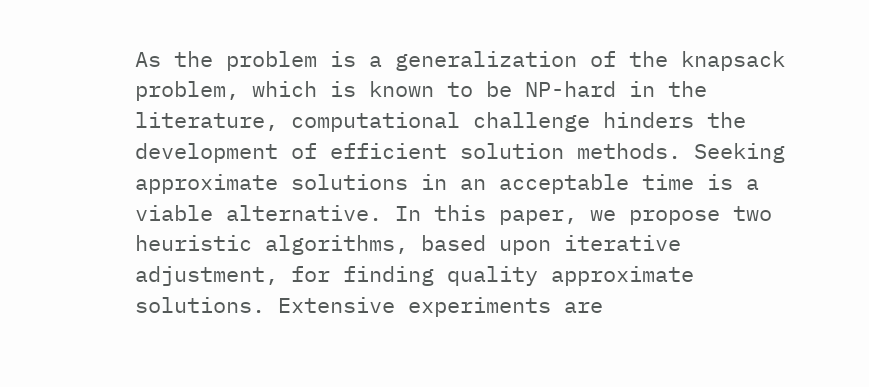As the problem is a generalization of the knapsack problem, which is known to be NP-hard in the literature, computational challenge hinders the development of efficient solution methods. Seeking approximate solutions in an acceptable time is a viable alternative. In this paper, we propose two heuristic algorithms, based upon iterative adjustment, for finding quality approximate solutions. Extensive experiments are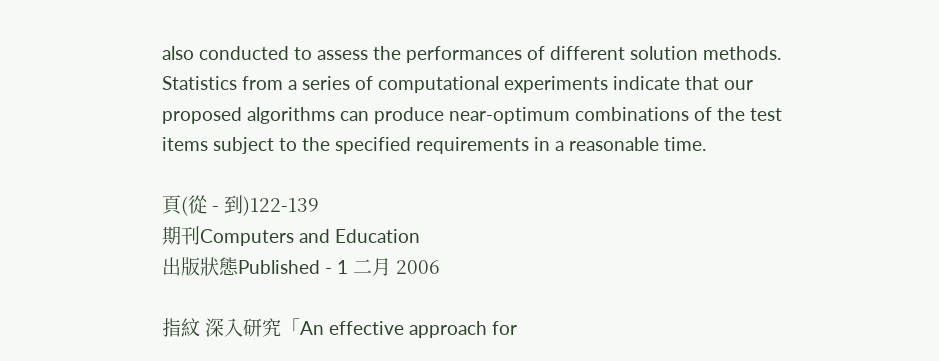also conducted to assess the performances of different solution methods. Statistics from a series of computational experiments indicate that our proposed algorithms can produce near-optimum combinations of the test items subject to the specified requirements in a reasonable time.

頁(從 - 到)122-139
期刊Computers and Education
出版狀態Published - 1 二月 2006

指紋 深入研究「An effective approach for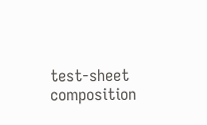test-sheet composition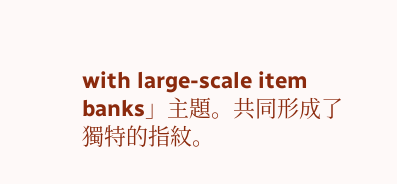with large-scale item banks」主題。共同形成了獨特的指紋。